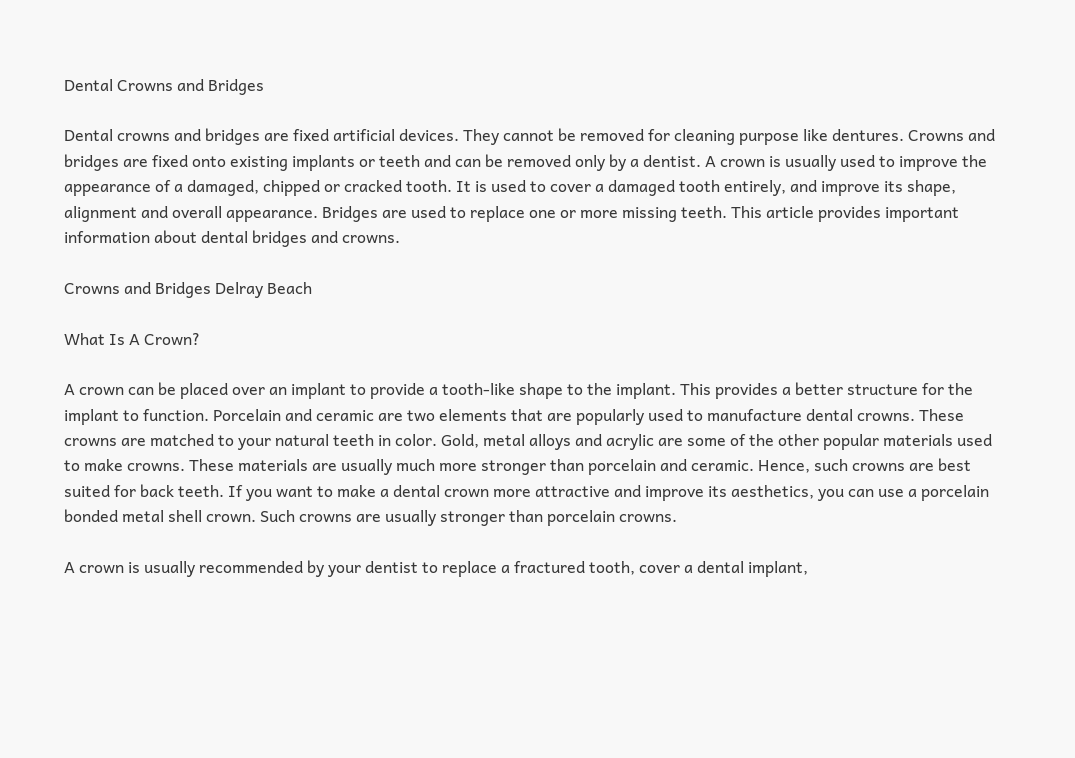Dental Crowns and Bridges

Dental crowns and bridges are fixed artificial devices. They cannot be removed for cleaning purpose like dentures. Crowns and bridges are fixed onto existing implants or teeth and can be removed only by a dentist. A crown is usually used to improve the appearance of a damaged, chipped or cracked tooth. It is used to cover a damaged tooth entirely, and improve its shape, alignment and overall appearance. Bridges are used to replace one or more missing teeth. This article provides important information about dental bridges and crowns.

Crowns and Bridges Delray Beach

What Is A Crown?

A crown can be placed over an implant to provide a tooth-like shape to the implant. This provides a better structure for the implant to function. Porcelain and ceramic are two elements that are popularly used to manufacture dental crowns. These crowns are matched to your natural teeth in color. Gold, metal alloys and acrylic are some of the other popular materials used to make crowns. These materials are usually much more stronger than porcelain and ceramic. Hence, such crowns are best suited for back teeth. If you want to make a dental crown more attractive and improve its aesthetics, you can use a porcelain bonded metal shell crown. Such crowns are usually stronger than porcelain crowns.

A crown is usually recommended by your dentist to replace a fractured tooth, cover a dental implant,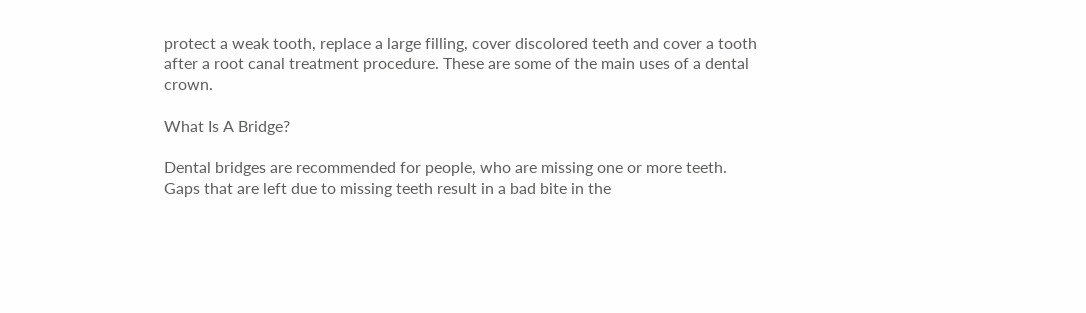protect a weak tooth, replace a large filling, cover discolored teeth and cover a tooth after a root canal treatment procedure. These are some of the main uses of a dental crown.

What Is A Bridge?

Dental bridges are recommended for people, who are missing one or more teeth. Gaps that are left due to missing teeth result in a bad bite in the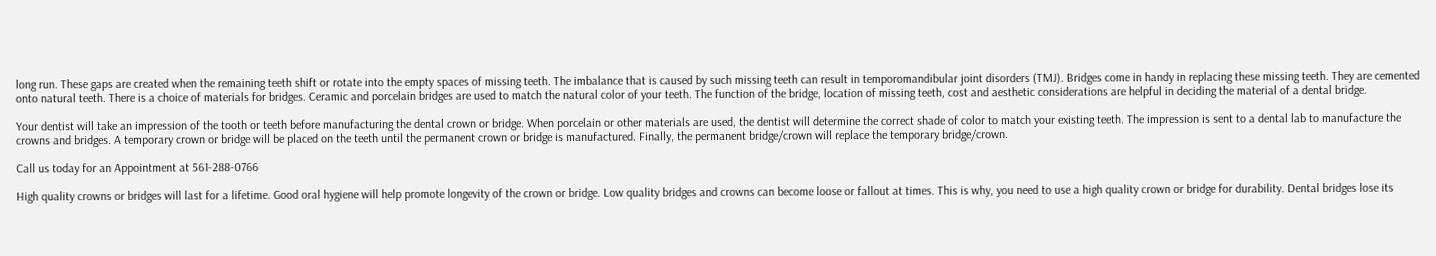long run. These gaps are created when the remaining teeth shift or rotate into the empty spaces of missing teeth. The imbalance that is caused by such missing teeth can result in temporomandibular joint disorders (TMJ). Bridges come in handy in replacing these missing teeth. They are cemented onto natural teeth. There is a choice of materials for bridges. Ceramic and porcelain bridges are used to match the natural color of your teeth. The function of the bridge, location of missing teeth, cost and aesthetic considerations are helpful in deciding the material of a dental bridge.

Your dentist will take an impression of the tooth or teeth before manufacturing the dental crown or bridge. When porcelain or other materials are used, the dentist will determine the correct shade of color to match your existing teeth. The impression is sent to a dental lab to manufacture the crowns and bridges. A temporary crown or bridge will be placed on the teeth until the permanent crown or bridge is manufactured. Finally, the permanent bridge/crown will replace the temporary bridge/crown.

Call us today for an Appointment at 561-288-0766

High quality crowns or bridges will last for a lifetime. Good oral hygiene will help promote longevity of the crown or bridge. Low quality bridges and crowns can become loose or fallout at times. This is why, you need to use a high quality crown or bridge for durability. Dental bridges lose its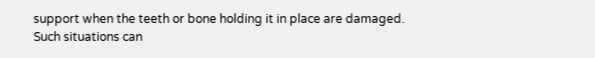support when the teeth or bone holding it in place are damaged. Such situations can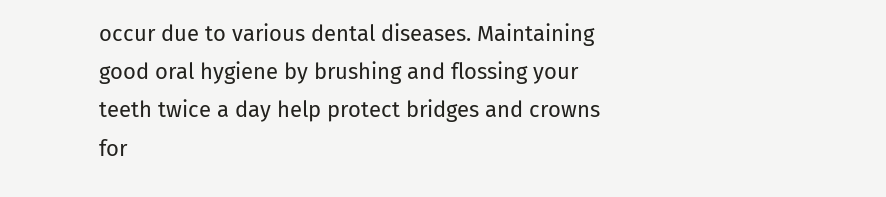occur due to various dental diseases. Maintaining good oral hygiene by brushing and flossing your teeth twice a day help protect bridges and crowns for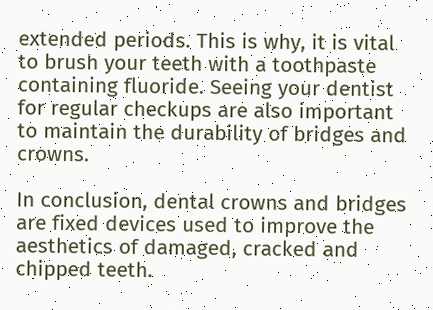extended periods. This is why, it is vital to brush your teeth with a toothpaste containing fluoride. Seeing your dentist for regular checkups are also important to maintain the durability of bridges and crowns.

In conclusion, dental crowns and bridges are fixed devices used to improve the aesthetics of damaged, cracked and chipped teeth.